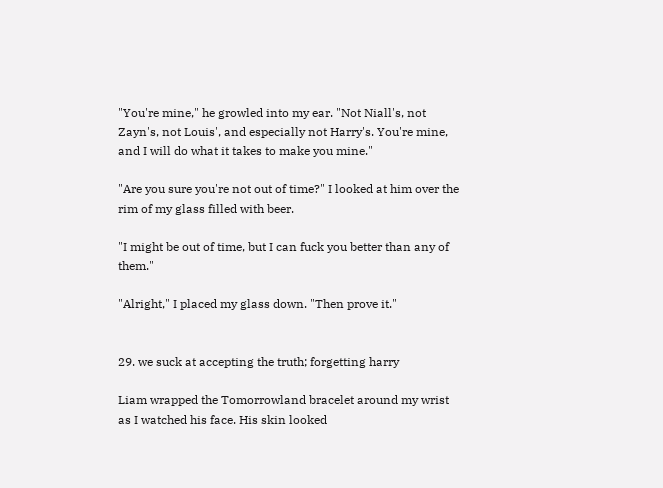"You're mine," he growled into my ear. "Not Niall's, not Zayn's, not Louis', and especially not Harry's. You're mine, and I will do what it takes to make you mine."

"Are you sure you're not out of time?" I looked at him over the rim of my glass filled with beer.

"I might be out of time, but I can fuck you better than any of them."

"Alright," I placed my glass down. "Then prove it."


29. we suck at accepting the truth; forgetting harry

Liam wrapped the Tomorrowland bracelet around my wrist as I watched his face. His skin looked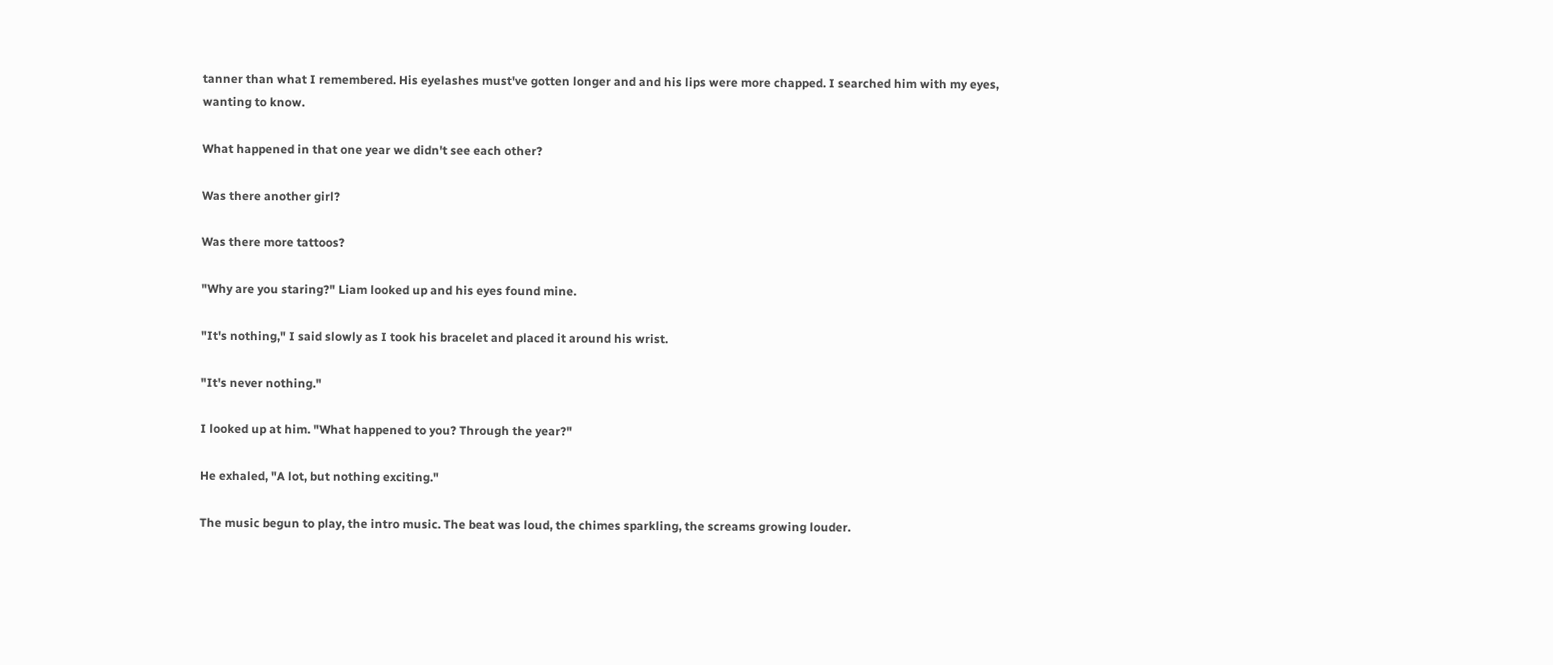tanner than what I remembered. His eyelashes must've gotten longer and and his lips were more chapped. I searched him with my eyes, wanting to know.

What happened in that one year we didn't see each other?

Was there another girl?

Was there more tattoos?

"Why are you staring?" Liam looked up and his eyes found mine.

"It's nothing," I said slowly as I took his bracelet and placed it around his wrist.

"It's never nothing."

I looked up at him. "What happened to you? Through the year?"

He exhaled, "A lot, but nothing exciting."

The music begun to play, the intro music. The beat was loud, the chimes sparkling, the screams growing louder.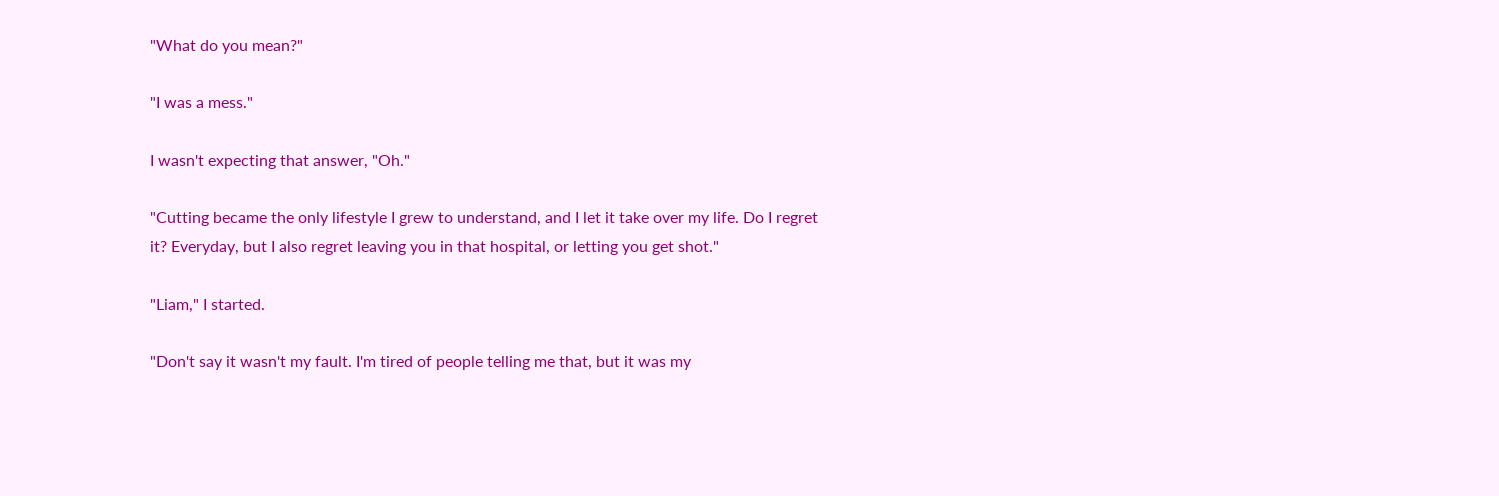"What do you mean?"

"I was a mess."

I wasn't expecting that answer, "Oh."

"Cutting became the only lifestyle I grew to understand, and I let it take over my life. Do I regret it? Everyday, but I also regret leaving you in that hospital, or letting you get shot."

"Liam," I started.

"Don't say it wasn't my fault. I'm tired of people telling me that, but it was my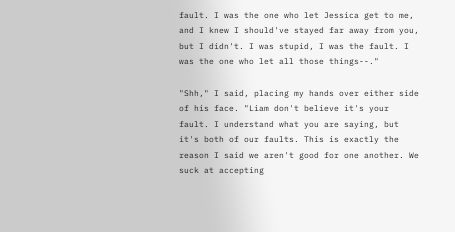fault. I was the one who let Jessica get to me, and I knew I should've stayed far away from you, but I didn't. I was stupid, I was the fault. I was the one who let all those things--."

"Shh," I said, placing my hands over either side of his face. "Liam don't believe it's your fault. I understand what you are saying, but it's both of our faults. This is exactly the reason I said we aren't good for one another. We suck at accepting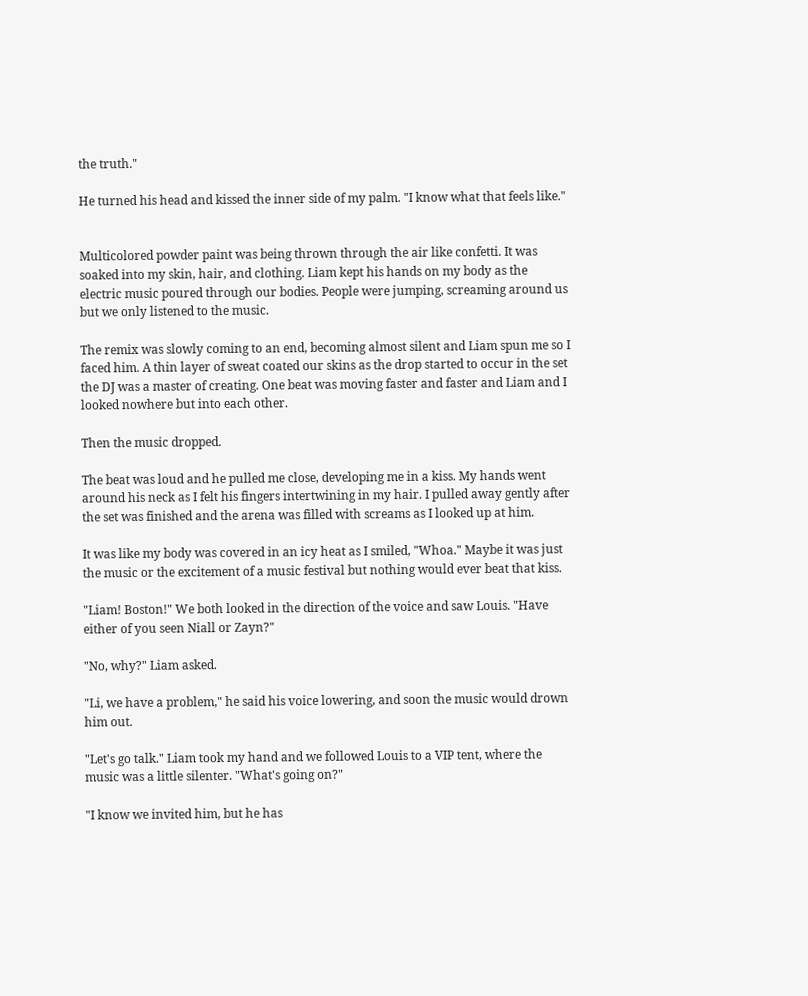the truth."

He turned his head and kissed the inner side of my palm. "I know what that feels like."


Multicolored powder paint was being thrown through the air like confetti. It was soaked into my skin, hair, and clothing. Liam kept his hands on my body as the electric music poured through our bodies. People were jumping, screaming around us but we only listened to the music.

The remix was slowly coming to an end, becoming almost silent and Liam spun me so I faced him. A thin layer of sweat coated our skins as the drop started to occur in the set the DJ was a master of creating. One beat was moving faster and faster and Liam and I looked nowhere but into each other.

Then the music dropped.

The beat was loud and he pulled me close, developing me in a kiss. My hands went around his neck as I felt his fingers intertwining in my hair. I pulled away gently after the set was finished and the arena was filled with screams as I looked up at him.

It was like my body was covered in an icy heat as I smiled, "Whoa." Maybe it was just the music or the excitement of a music festival but nothing would ever beat that kiss.

"Liam! Boston!" We both looked in the direction of the voice and saw Louis. "Have either of you seen Niall or Zayn?"

"No, why?" Liam asked.

"Li, we have a problem," he said his voice lowering, and soon the music would drown him out.

"Let's go talk." Liam took my hand and we followed Louis to a VIP tent, where the music was a little silenter. "What's going on?"

"I know we invited him, but he has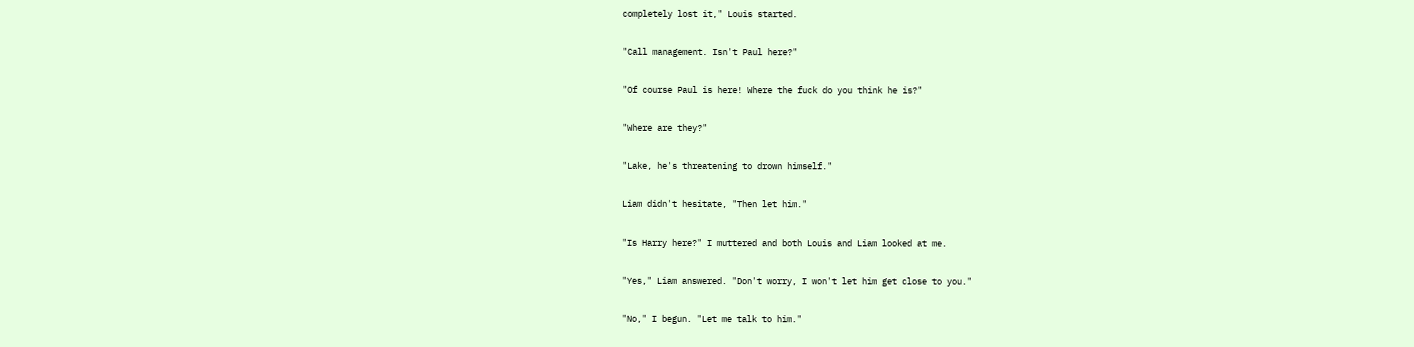completely lost it," Louis started.

"Call management. Isn't Paul here?"

"Of course Paul is here! Where the fuck do you think he is?"

"Where are they?"

"Lake, he's threatening to drown himself."

Liam didn't hesitate, "Then let him."

"Is Harry here?" I muttered and both Louis and Liam looked at me.

"Yes," Liam answered. "Don't worry, I won't let him get close to you."

"No," I begun. "Let me talk to him."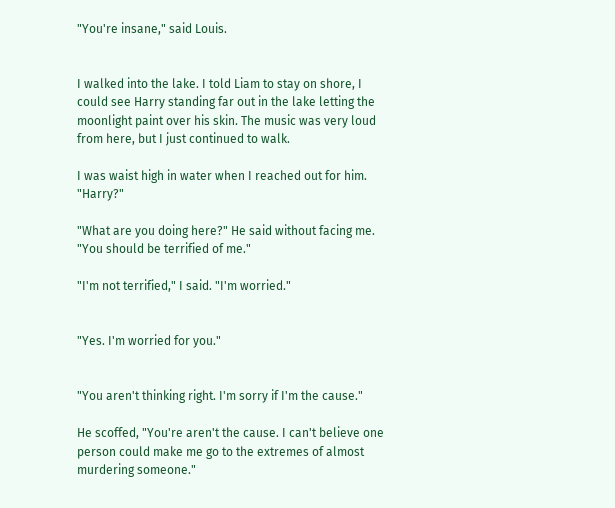"You're insane," said Louis.


I walked into the lake. I told Liam to stay on shore, I could see Harry standing far out in the lake letting the moonlight paint over his skin. The music was very loud from here, but I just continued to walk.

I was waist high in water when I reached out for him. "Harry?"

"What are you doing here?" He said without facing me. "You should be terrified of me."

"I'm not terrified," I said. "I'm worried."


"Yes. I'm worried for you."


"You aren't thinking right. I'm sorry if I'm the cause."

He scoffed, "You're aren't the cause. I can't believe one person could make me go to the extremes of almost murdering someone."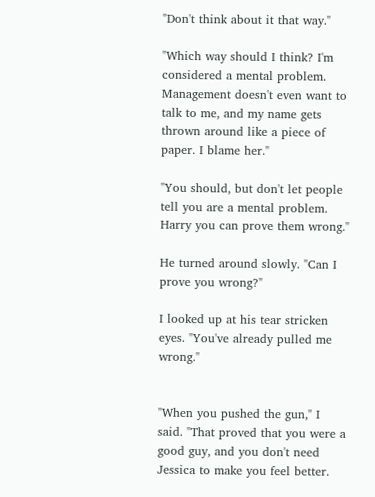"Don't think about it that way."

"Which way should I think? I'm considered a mental problem. Management doesn't even want to talk to me, and my name gets thrown around like a piece of paper. I blame her."

"You should, but don't let people tell you are a mental problem. Harry you can prove them wrong."

He turned around slowly. "Can I prove you wrong?"

I looked up at his tear stricken eyes. "You've already pulled me wrong."


"When you pushed the gun," I said. "That proved that you were a good guy, and you don't need Jessica to make you feel better.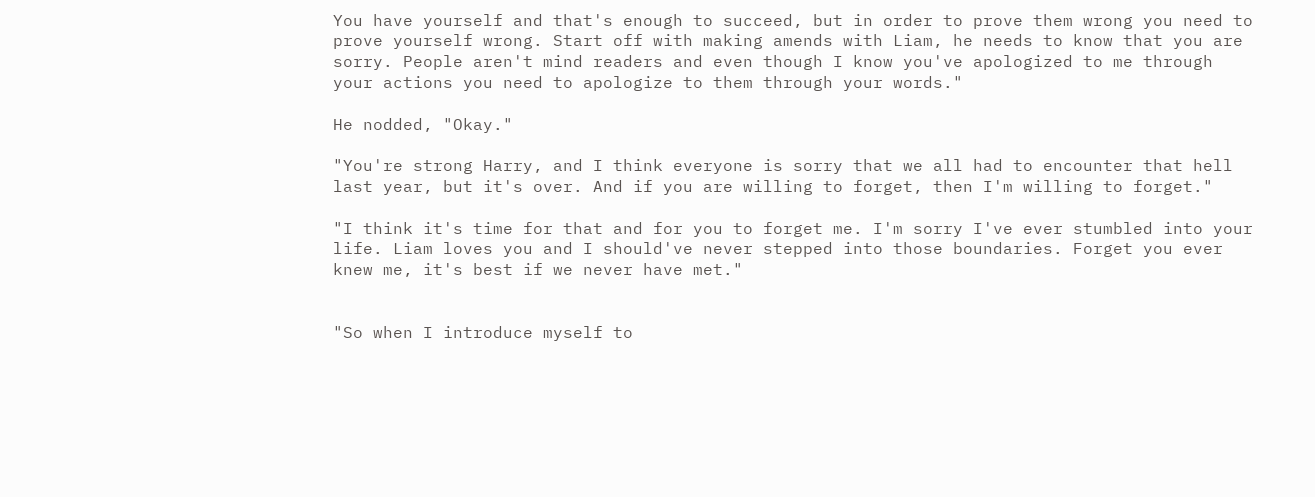You have yourself and that's enough to succeed, but in order to prove them wrong you need to prove yourself wrong. Start off with making amends with Liam, he needs to know that you are sorry. People aren't mind readers and even though I know you've apologized to me through your actions you need to apologize to them through your words."

He nodded, "Okay."

"You're strong Harry, and I think everyone is sorry that we all had to encounter that hell last year, but it's over. And if you are willing to forget, then I'm willing to forget."

"I think it's time for that and for you to forget me. I'm sorry I've ever stumbled into your life. Liam loves you and I should've never stepped into those boundaries. Forget you ever knew me, it's best if we never have met."


"So when I introduce myself to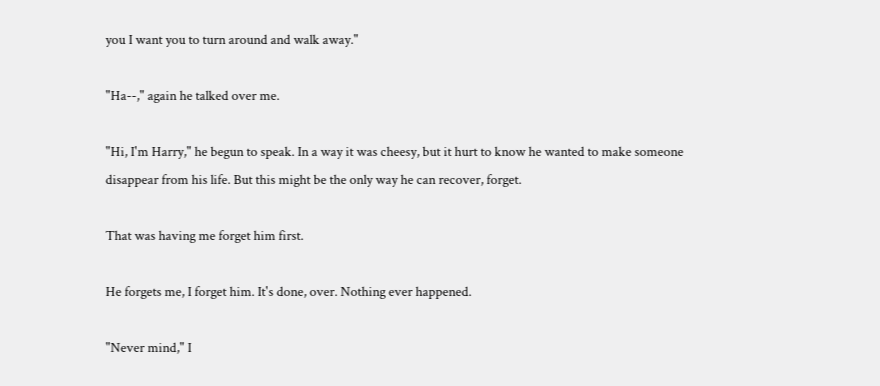you I want you to turn around and walk away."

"Ha--," again he talked over me.

"Hi, I'm Harry," he begun to speak. In a way it was cheesy, but it hurt to know he wanted to make someone disappear from his life. But this might be the only way he can recover, forget.

That was having me forget him first.

He forgets me, I forget him. It's done, over. Nothing ever happened.

"Never mind," I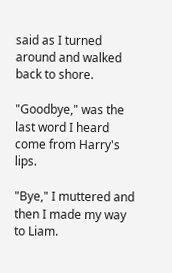said as I turned around and walked back to shore.

"Goodbye," was the last word I heard come from Harry's lips.

"Bye," I muttered and then I made my way to Liam.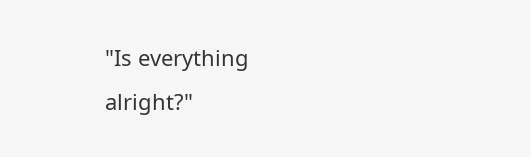"Is everything alright?"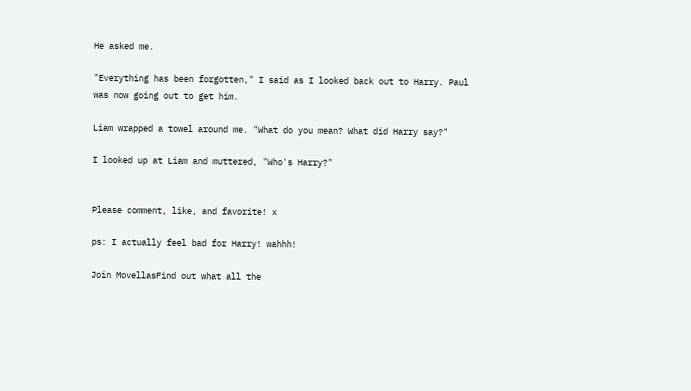He asked me.

"Everything has been forgotten," I said as I looked back out to Harry. Paul was now going out to get him.

Liam wrapped a towel around me. "What do you mean? What did Harry say?"

I looked up at Liam and muttered, "Who's Harry?"


Please comment, like, and favorite! x

ps: I actually feel bad for Harry! wahhh!

Join MovellasFind out what all the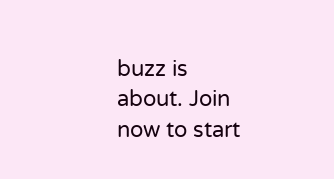buzz is about. Join now to start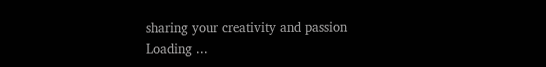sharing your creativity and passion
Loading ...